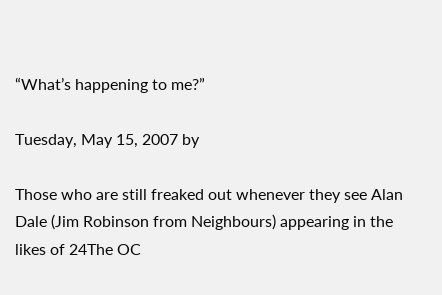“What’s happening to me?”

Tuesday, May 15, 2007 by

Those who are still freaked out whenever they see Alan Dale (Jim Robinson from Neighbours) appearing in the likes of 24The OC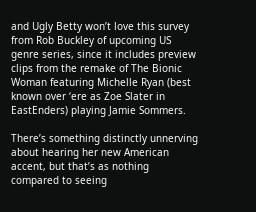and Ugly Betty won’t love this survey from Rob Buckley of upcoming US genre series, since it includes preview clips from the remake of The Bionic Woman featuring Michelle Ryan (best known over ‘ere as Zoe Slater in EastEnders) playing Jamie Sommers.

There’s something distinctly unnerving about hearing her new American accent, but that’s as nothing compared to seeing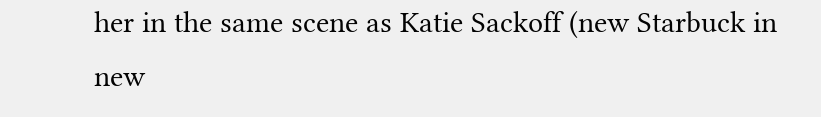her in the same scene as Katie Sackoff (new Starbuck in new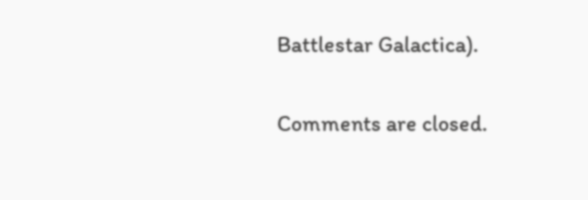Battlestar Galactica).


Comments are closed.